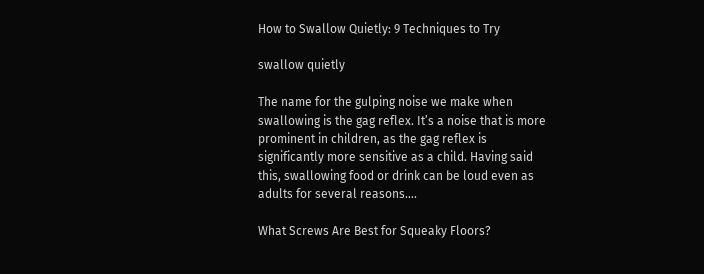How to Swallow Quietly: 9 Techniques to Try

swallow quietly

The name for the gulping noise we make when swallowing is the gag reflex. It’s a noise that is more prominent in children, as the gag reflex is significantly more sensitive as a child. Having said this, swallowing food or drink can be loud even as adults for several reasons….

What Screws Are Best for Squeaky Floors?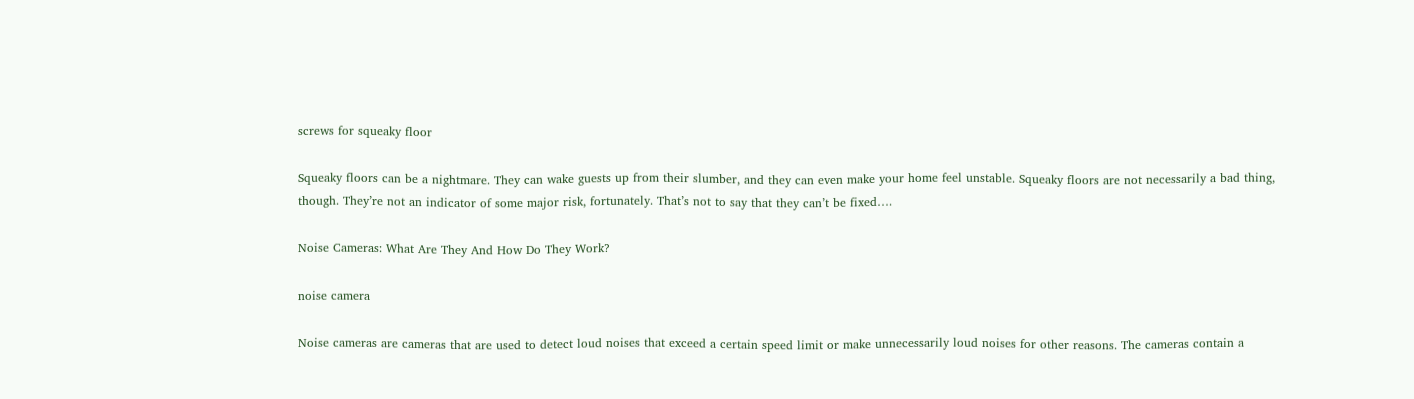screws for squeaky floor

Squeaky floors can be a nightmare. They can wake guests up from their slumber, and they can even make your home feel unstable. Squeaky floors are not necessarily a bad thing, though. They’re not an indicator of some major risk, fortunately. That’s not to say that they can’t be fixed….

Noise Cameras: What Are They And How Do They Work?

noise camera

Noise cameras are cameras that are used to detect loud noises that exceed a certain speed limit or make unnecessarily loud noises for other reasons. The cameras contain a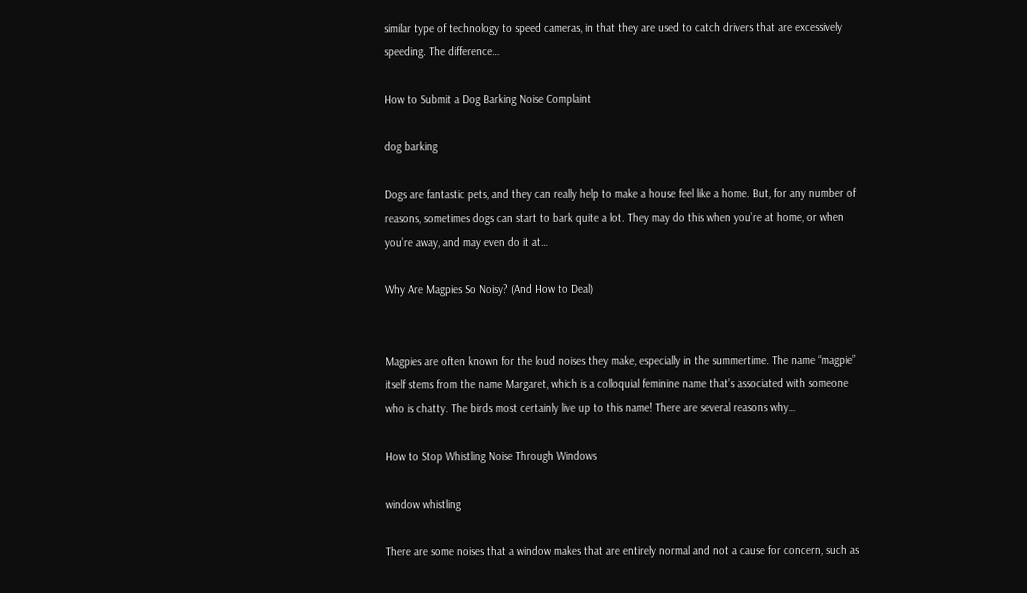similar type of technology to speed cameras, in that they are used to catch drivers that are excessively speeding. The difference…

How to Submit a Dog Barking Noise Complaint

dog barking

Dogs are fantastic pets, and they can really help to make a house feel like a home. But, for any number of reasons, sometimes dogs can start to bark quite a lot. They may do this when you’re at home, or when you’re away, and may even do it at…

Why Are Magpies So Noisy? (And How to Deal)


Magpies are often known for the loud noises they make, especially in the summertime. The name “magpie” itself stems from the name Margaret, which is a colloquial feminine name that’s associated with someone who is chatty. The birds most certainly live up to this name! There are several reasons why…

How to Stop Whistling Noise Through Windows

window whistling

There are some noises that a window makes that are entirely normal and not a cause for concern, such as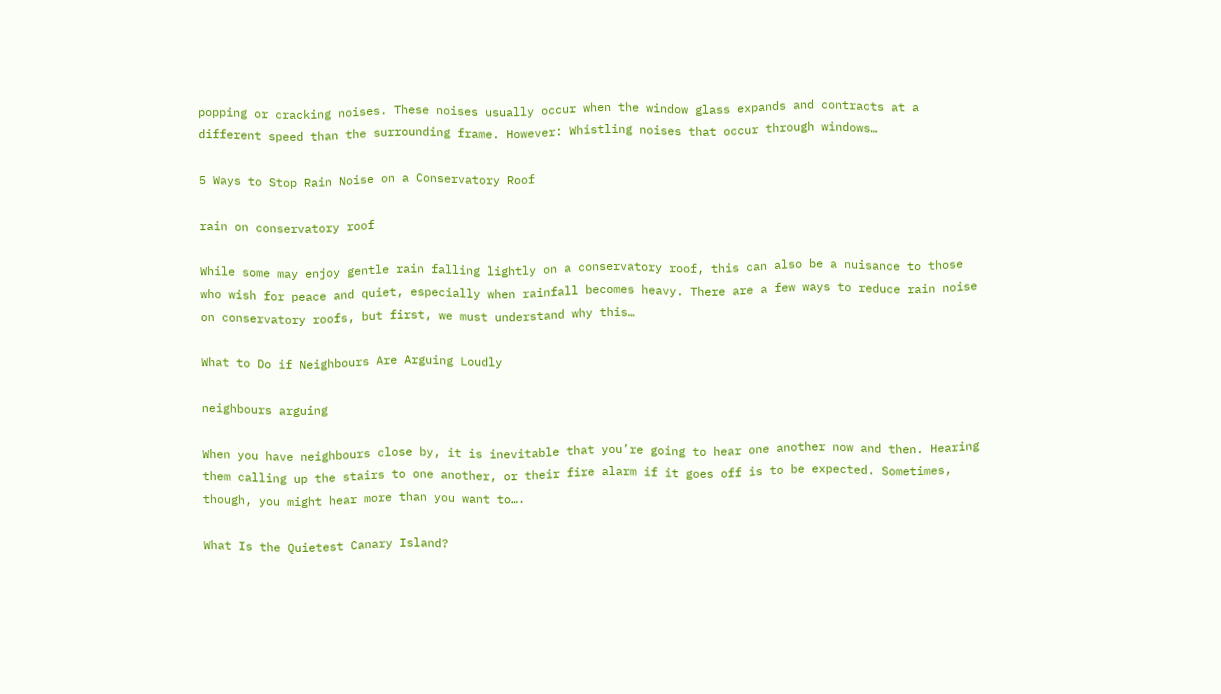popping or cracking noises. These noises usually occur when the window glass expands and contracts at a different speed than the surrounding frame. However: Whistling noises that occur through windows…

5 Ways to Stop Rain Noise on a Conservatory Roof

rain on conservatory roof

While some may enjoy gentle rain falling lightly on a conservatory roof, this can also be a nuisance to those who wish for peace and quiet, especially when rainfall becomes heavy. There are a few ways to reduce rain noise on conservatory roofs, but first, we must understand why this…

What to Do if Neighbours Are Arguing Loudly

neighbours arguing

When you have neighbours close by, it is inevitable that you’re going to hear one another now and then. Hearing them calling up the stairs to one another, or their fire alarm if it goes off is to be expected. Sometimes, though, you might hear more than you want to….

What Is the Quietest Canary Island?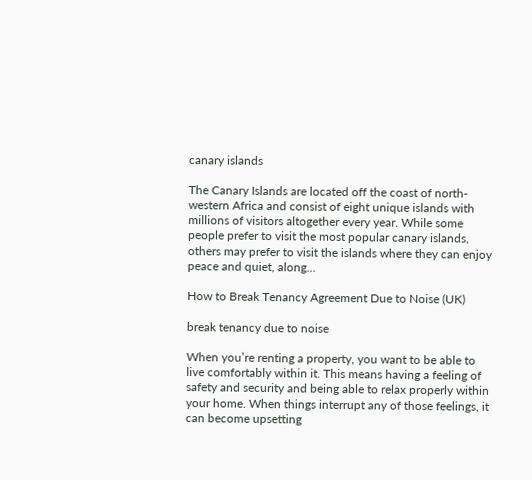canary islands

The Canary Islands are located off the coast of north-western Africa and consist of eight unique islands with millions of visitors altogether every year. While some people prefer to visit the most popular canary islands, others may prefer to visit the islands where they can enjoy peace and quiet, along…

How to Break Tenancy Agreement Due to Noise (UK)

break tenancy due to noise

When you’re renting a property, you want to be able to live comfortably within it. This means having a feeling of safety and security and being able to relax properly within your home. When things interrupt any of those feelings, it can become upsetting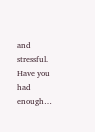and stressful. Have you had enough…